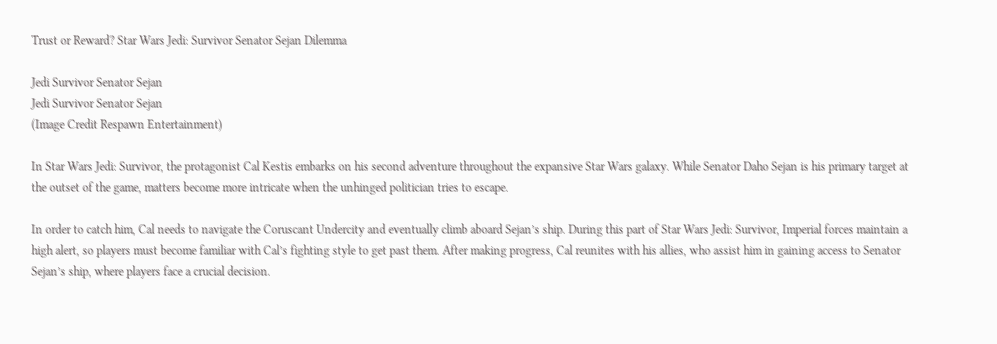Trust or Reward? Star Wars Jedi: Survivor Senator Sejan Dilemma

Jedi Survivor Senator Sejan
Jedi Survivor Senator Sejan
(Image Credit Respawn Entertainment)

In Star Wars Jedi: Survivor, the protagonist Cal Kestis embarks on his second adventure throughout the expansive Star Wars galaxy. While Senator Daho Sejan is his primary target at the outset of the game, matters become more intricate when the unhinged politician tries to escape.

In order to catch him, Cal needs to navigate the Coruscant Undercity and eventually climb aboard Sejan’s ship. During this part of Star Wars Jedi: Survivor, Imperial forces maintain a high alert, so players must become familiar with Cal’s fighting style to get past them. After making progress, Cal reunites with his allies, who assist him in gaining access to Senator Sejan’s ship, where players face a crucial decision.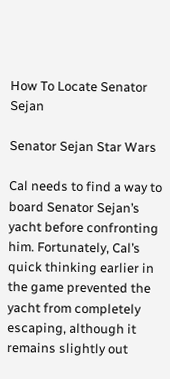How To Locate Senator Sejan

Senator Sejan Star Wars

Cal needs to find a way to board Senator Sejan’s yacht before confronting him. Fortunately, Cal’s quick thinking earlier in the game prevented the yacht from completely escaping, although it remains slightly out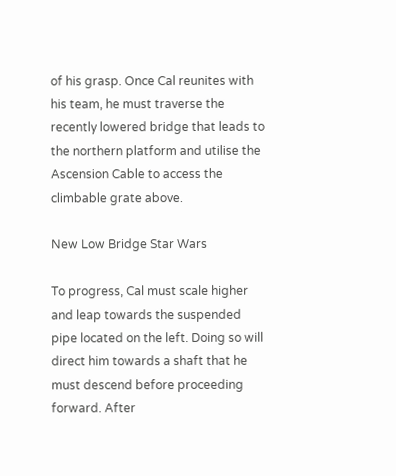of his grasp. Once Cal reunites with his team, he must traverse the recently lowered bridge that leads to the northern platform and utilise the Ascension Cable to access the climbable grate above.

New Low Bridge Star Wars

To progress, Cal must scale higher and leap towards the suspended pipe located on the left. Doing so will direct him towards a shaft that he must descend before proceeding forward. After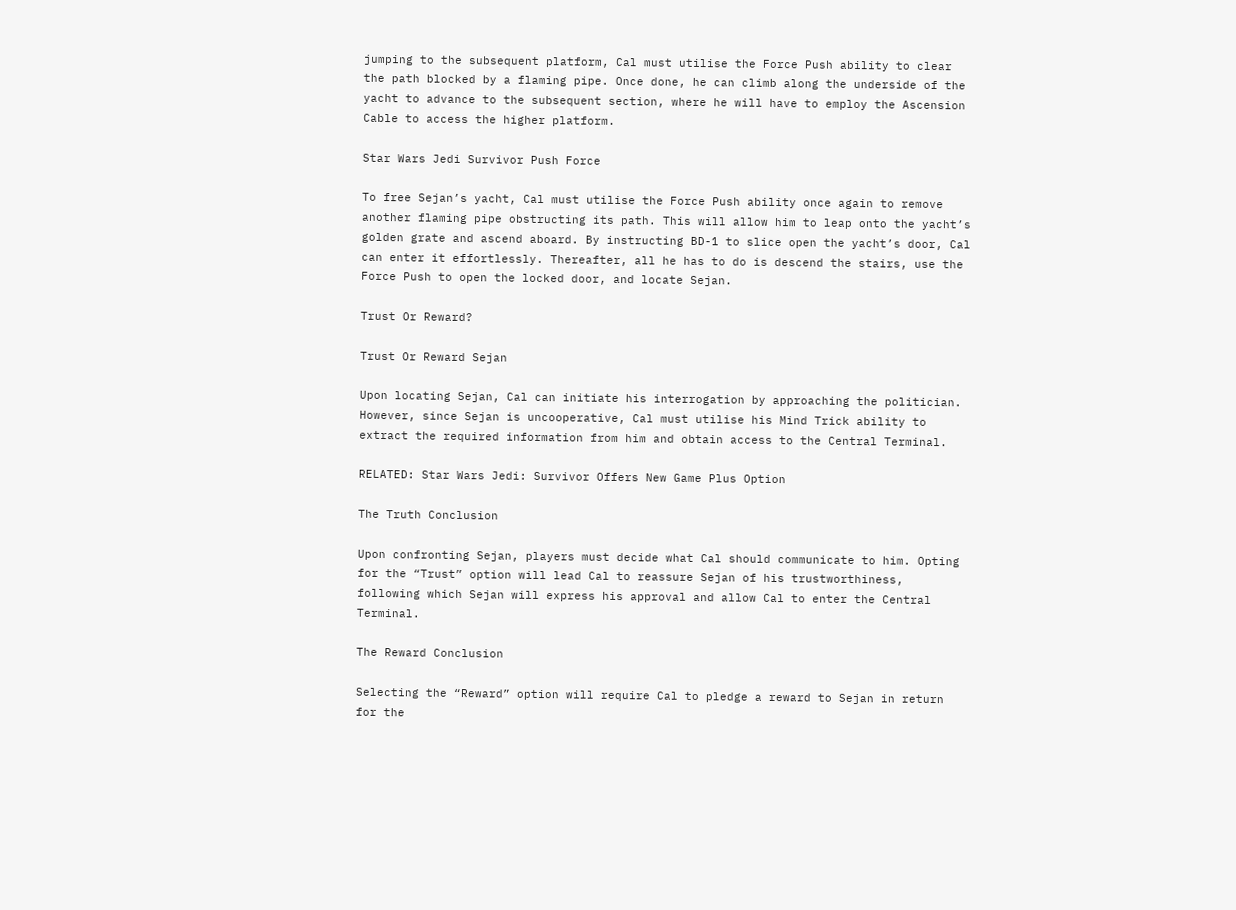jumping to the subsequent platform, Cal must utilise the Force Push ability to clear the path blocked by a flaming pipe. Once done, he can climb along the underside of the yacht to advance to the subsequent section, where he will have to employ the Ascension Cable to access the higher platform.

Star Wars Jedi Survivor Push Force

To free Sejan’s yacht, Cal must utilise the Force Push ability once again to remove another flaming pipe obstructing its path. This will allow him to leap onto the yacht’s golden grate and ascend aboard. By instructing BD-1 to slice open the yacht’s door, Cal can enter it effortlessly. Thereafter, all he has to do is descend the stairs, use the Force Push to open the locked door, and locate Sejan.

Trust Or Reward?

Trust Or Reward Sejan

Upon locating Sejan, Cal can initiate his interrogation by approaching the politician. However, since Sejan is uncooperative, Cal must utilise his Mind Trick ability to extract the required information from him and obtain access to the Central Terminal.

RELATED: Star Wars Jedi: Survivor Offers New Game Plus Option

The Truth Conclusion

Upon confronting Sejan, players must decide what Cal should communicate to him. Opting for the “Trust” option will lead Cal to reassure Sejan of his trustworthiness, following which Sejan will express his approval and allow Cal to enter the Central Terminal.

The Reward Conclusion

Selecting the “Reward” option will require Cal to pledge a reward to Sejan in return for the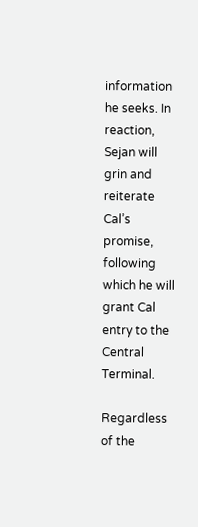information he seeks. In reaction, Sejan will grin and reiterate Cal’s promise, following which he will grant Cal entry to the Central Terminal.

Regardless of the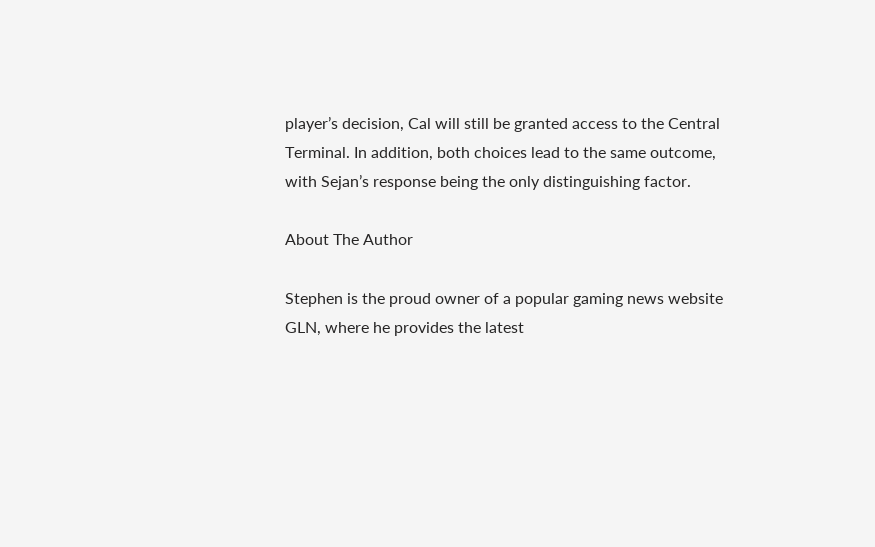player’s decision, Cal will still be granted access to the Central Terminal. In addition, both choices lead to the same outcome, with Sejan’s response being the only distinguishing factor.

About The Author

Stephen is the proud owner of a popular gaming news website GLN, where he provides the latest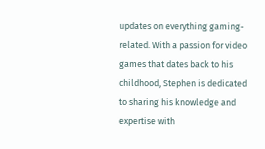updates on everything gaming-related. With a passion for video games that dates back to his childhood, Stephen is dedicated to sharing his knowledge and expertise with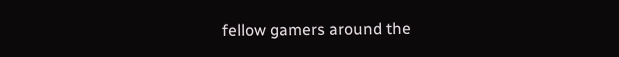fellow gamers around the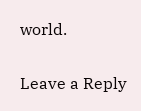world.

Leave a Reply